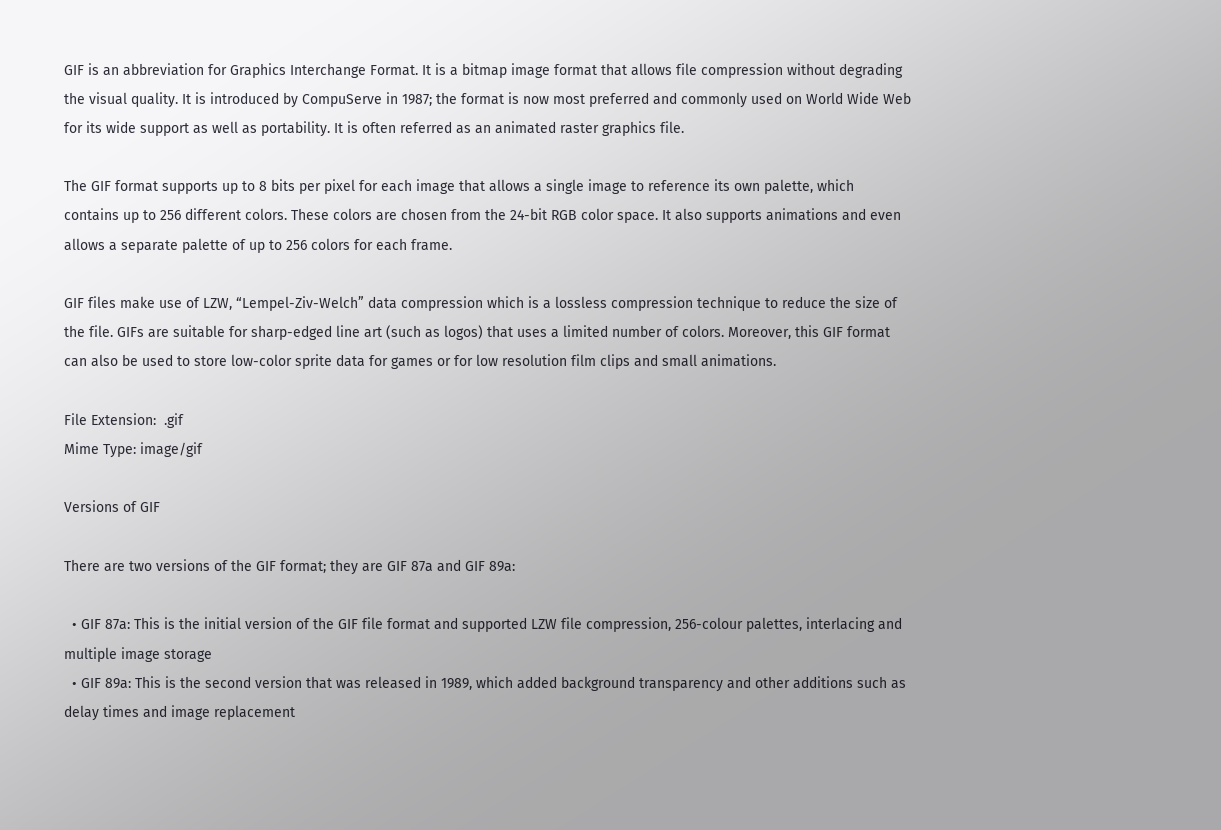GIF is an abbreviation for Graphics Interchange Format. It is a bitmap image format that allows file compression without degrading the visual quality. It is introduced by CompuServe in 1987; the format is now most preferred and commonly used on World Wide Web for its wide support as well as portability. It is often referred as an animated raster graphics file.

The GIF format supports up to 8 bits per pixel for each image that allows a single image to reference its own palette, which contains up to 256 different colors. These colors are chosen from the 24-bit RGB color space. It also supports animations and even allows a separate palette of up to 256 colors for each frame.

GIF files make use of LZW, “Lempel-Ziv-Welch” data compression which is a lossless compression technique to reduce the size of the file. GIFs are suitable for sharp-edged line art (such as logos) that uses a limited number of colors. Moreover, this GIF format can also be used to store low-color sprite data for games or for low resolution film clips and small animations.

File Extension:  .gif
Mime Type: image/gif

Versions of GIF

There are two versions of the GIF format; they are GIF 87a and GIF 89a:

  • GIF 87a: This is the initial version of the GIF file format and supported LZW file compression, 256-colour palettes, interlacing and multiple image storage
  • GIF 89a: This is the second version that was released in 1989, which added background transparency and other additions such as delay times and image replacement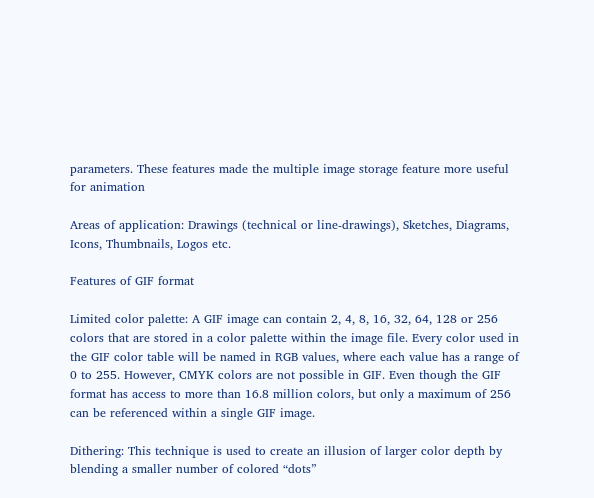parameters. These features made the multiple image storage feature more useful for animation

Areas of application: Drawings (technical or line-drawings), Sketches, Diagrams, Icons, Thumbnails, Logos etc.

Features of GIF format

Limited color palette: A GIF image can contain 2, 4, 8, 16, 32, 64, 128 or 256 colors that are stored in a color palette within the image file. Every color used in the GIF color table will be named in RGB values, where each value has a range of 0 to 255. However, CMYK colors are not possible in GIF. Even though the GIF format has access to more than 16.8 million colors, but only a maximum of 256 can be referenced within a single GIF image.

Dithering: This technique is used to create an illusion of larger color depth by blending a smaller number of colored “dots”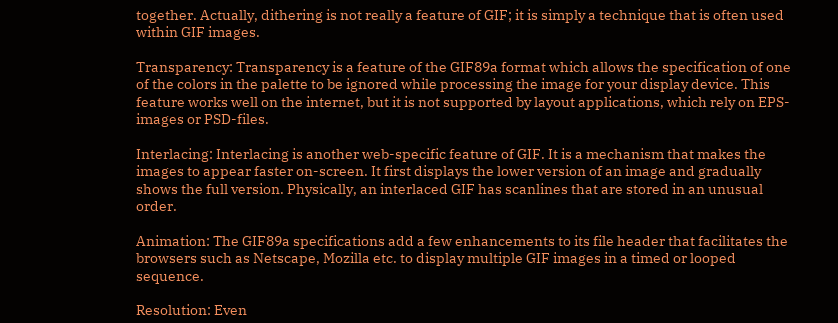together. Actually, dithering is not really a feature of GIF; it is simply a technique that is often used within GIF images.

Transparency: Transparency is a feature of the GIF89a format which allows the specification of one of the colors in the palette to be ignored while processing the image for your display device. This feature works well on the internet, but it is not supported by layout applications, which rely on EPS-images or PSD-files.

Interlacing: Interlacing is another web-specific feature of GIF. It is a mechanism that makes the images to appear faster on-screen. It first displays the lower version of an image and gradually shows the full version. Physically, an interlaced GIF has scanlines that are stored in an unusual order.

Animation: The GIF89a specifications add a few enhancements to its file header that facilitates the browsers such as Netscape, Mozilla etc. to display multiple GIF images in a timed or looped sequence.

Resolution: Even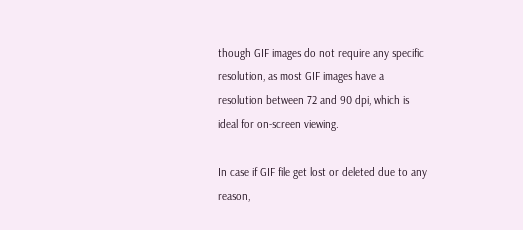though GIF images do not require any specific resolution, as most GIF images have a resolution between 72 and 90 dpi, which is ideal for on-screen viewing.

In case if GIF file get lost or deleted due to any reason,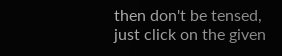then don't be tensed, just click on the given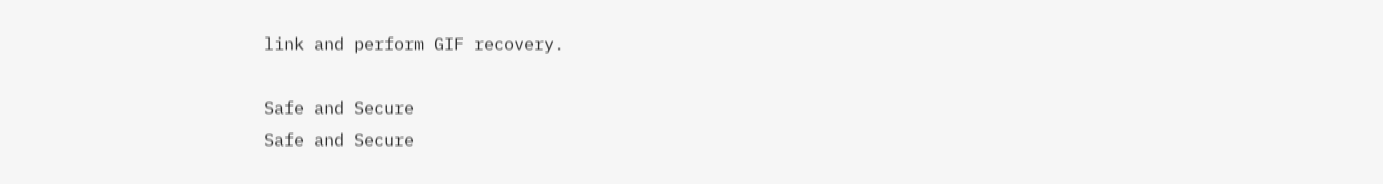link and perform GIF recovery.

Safe and Secure
Safe and Secure